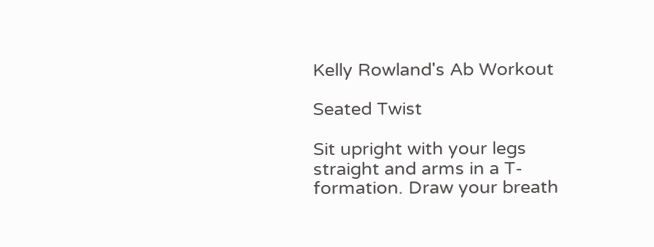Kelly Rowland's Ab Workout

Seated Twist

Sit upright with your legs straight and arms in a T-formation. Draw your breath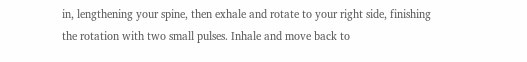in, lengthening your spine, then exhale and rotate to your right side, finishing the rotation with two small pulses. Inhale and move back to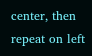center, then repeat on left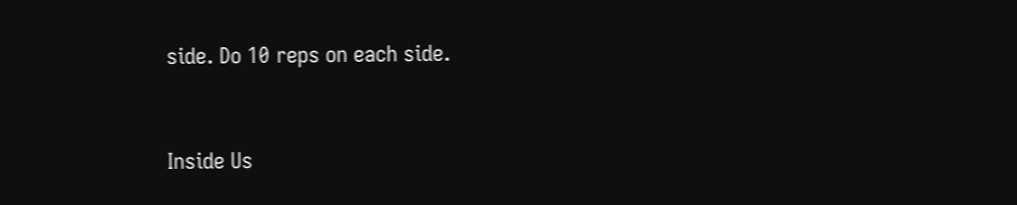side. Do 10 reps on each side.


Inside Us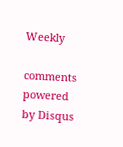Weekly

comments powered by Disqus